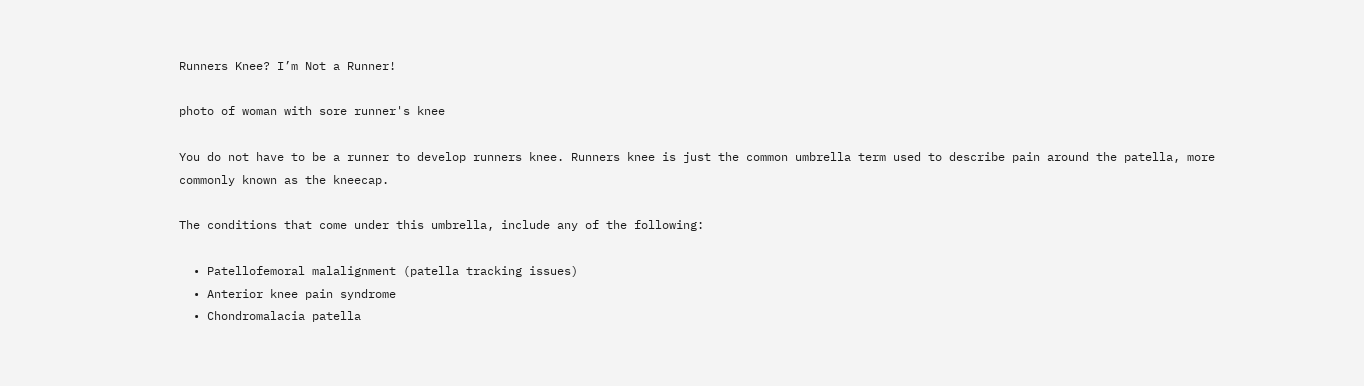Runners Knee? I’m Not a Runner!

photo of woman with sore runner's knee

You do not have to be a runner to develop runners knee. Runners knee is just the common umbrella term used to describe pain around the patella, more commonly known as the kneecap.

The conditions that come under this umbrella, include any of the following:

  • Patellofemoral malalignment (patella tracking issues)
  • Anterior knee pain syndrome
  • Chondromalacia patella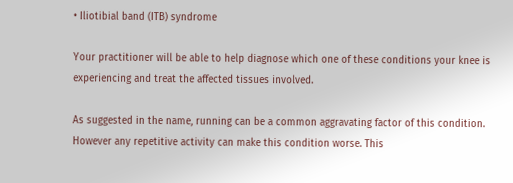• Iliotibial band (ITB) syndrome

Your practitioner will be able to help diagnose which one of these conditions your knee is experiencing and treat the affected tissues involved.

As suggested in the name, running can be a common aggravating factor of this condition. However any repetitive activity can make this condition worse. This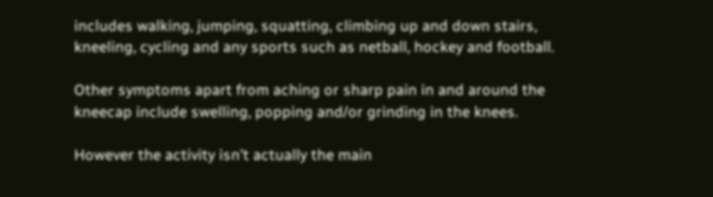includes walking, jumping, squatting, climbing up and down stairs, kneeling, cycling and any sports such as netball, hockey and football.

Other symptoms apart from aching or sharp pain in and around the kneecap include swelling, popping and/or grinding in the knees.

However the activity isn’t actually the main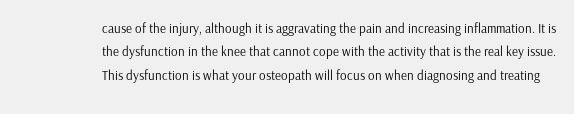cause of the injury, although it is aggravating the pain and increasing inflammation. It is the dysfunction in the knee that cannot cope with the activity that is the real key issue. This dysfunction is what your osteopath will focus on when diagnosing and treating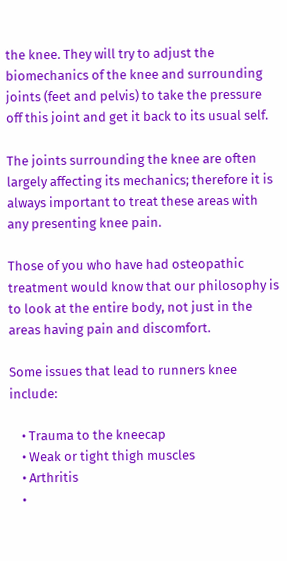the knee. They will try to adjust the biomechanics of the knee and surrounding joints (feet and pelvis) to take the pressure off this joint and get it back to its usual self.

The joints surrounding the knee are often largely affecting its mechanics; therefore it is always important to treat these areas with any presenting knee pain.

Those of you who have had osteopathic treatment would know that our philosophy is to look at the entire body, not just in the areas having pain and discomfort.

Some issues that lead to runners knee include:

    • Trauma to the kneecap
    • Weak or tight thigh muscles
    • Arthritis
    •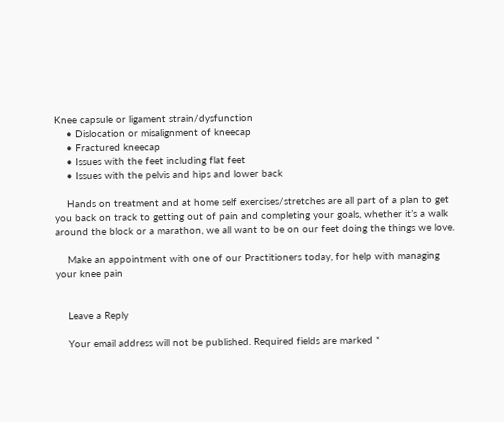Knee capsule or ligament strain/dysfunction
    • Dislocation or misalignment of kneecap
    • Fractured kneecap
    • Issues with the feet including flat feet
    • Issues with the pelvis and hips and lower back

    Hands on treatment and at home self exercises/stretches are all part of a plan to get you back on track to getting out of pain and completing your goals, whether it’s a walk around the block or a marathon, we all want to be on our feet doing the things we love.

    Make an appointment with one of our Practitioners today, for help with managing your knee pain


    Leave a Reply

    Your email address will not be published. Required fields are marked *